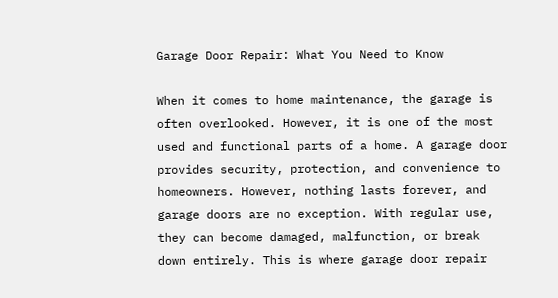Garage Door Repair: What You Need to Know

When it comes to home maintenance, the garage is often overlooked. However, it is one of the most used and functional parts of a home. A garage door provides security, protection, and convenience to homeowners. However, nothing lasts forever, and garage doors are no exception. With regular use, they can become damaged, malfunction, or break down entirely. This is where garage door repair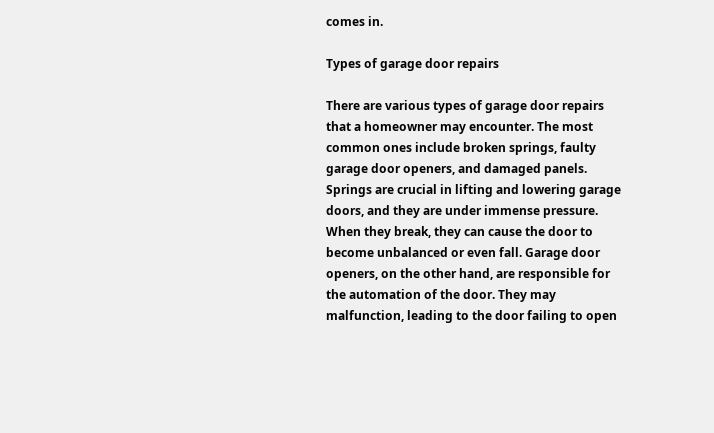comes in.

Types of garage door repairs

There are various types of garage door repairs that a homeowner may encounter. The most common ones include broken springs, faulty garage door openers, and damaged panels. Springs are crucial in lifting and lowering garage doors, and they are under immense pressure. When they break, they can cause the door to become unbalanced or even fall. Garage door openers, on the other hand, are responsible for the automation of the door. They may malfunction, leading to the door failing to open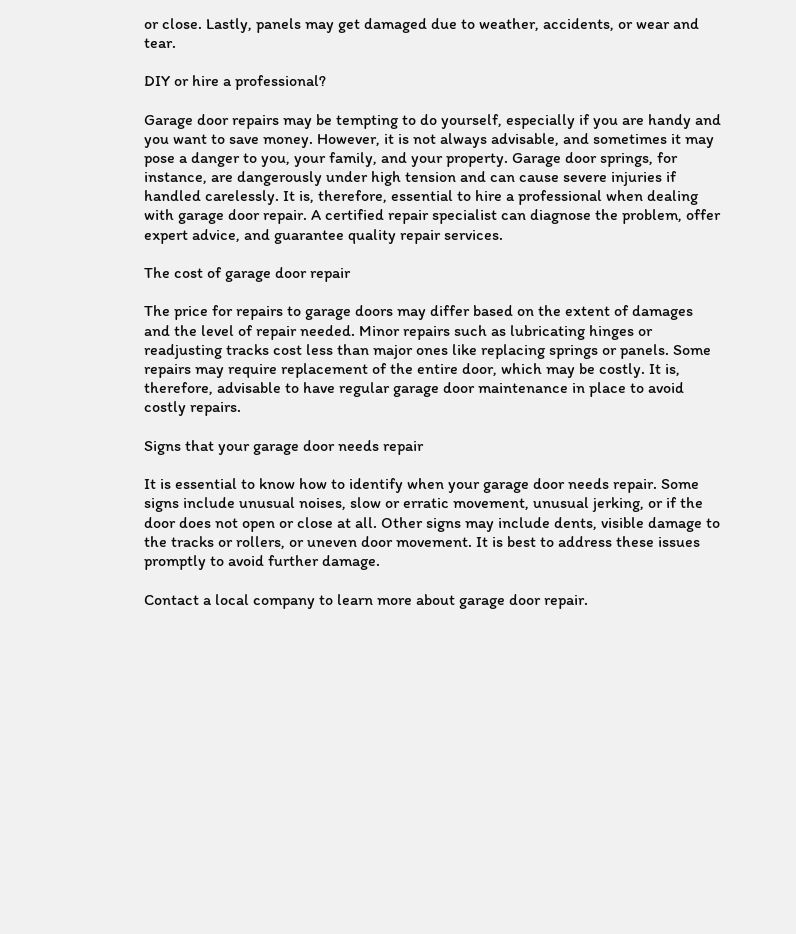or close. Lastly, panels may get damaged due to weather, accidents, or wear and tear.

DIY or hire a professional?

Garage door repairs may be tempting to do yourself, especially if you are handy and you want to save money. However, it is not always advisable, and sometimes it may pose a danger to you, your family, and your property. Garage door springs, for instance, are dangerously under high tension and can cause severe injuries if handled carelessly. It is, therefore, essential to hire a professional when dealing with garage door repair. A certified repair specialist can diagnose the problem, offer expert advice, and guarantee quality repair services.

The cost of garage door repair

The price for repairs to garage doors may differ based on the extent of damages and the level of repair needed. Minor repairs such as lubricating hinges or readjusting tracks cost less than major ones like replacing springs or panels. Some repairs may require replacement of the entire door, which may be costly. It is, therefore, advisable to have regular garage door maintenance in place to avoid costly repairs.

Signs that your garage door needs repair

It is essential to know how to identify when your garage door needs repair. Some signs include unusual noises, slow or erratic movement, unusual jerking, or if the door does not open or close at all. Other signs may include dents, visible damage to the tracks or rollers, or uneven door movement. It is best to address these issues promptly to avoid further damage.

Contact a local company to learn more about garage door repair.